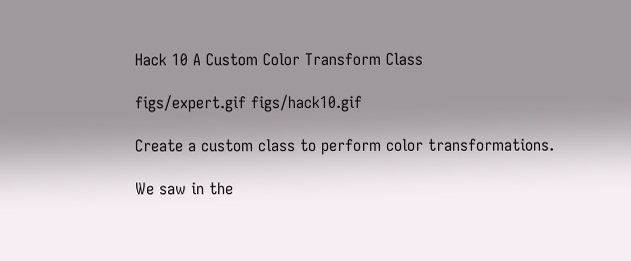Hack 10 A Custom Color Transform Class

figs/expert.gif figs/hack10.gif

Create a custom class to perform color transformations.

We saw in the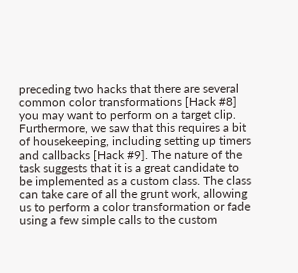preceding two hacks that there are several common color transformations [Hack #8] you may want to perform on a target clip. Furthermore, we saw that this requires a bit of housekeeping, including setting up timers and callbacks [Hack #9]. The nature of the task suggests that it is a great candidate to be implemented as a custom class. The class can take care of all the grunt work, allowing us to perform a color transformation or fade using a few simple calls to the custom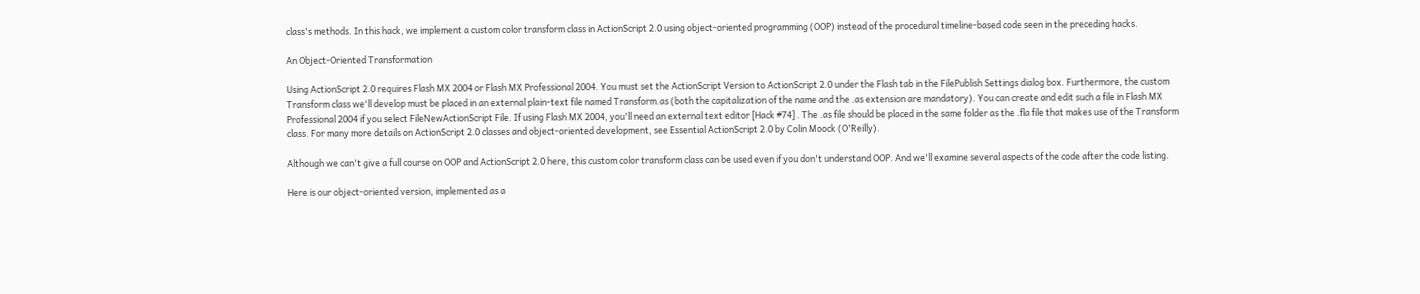class's methods. In this hack, we implement a custom color transform class in ActionScript 2.0 using object-oriented programming (OOP) instead of the procedural timeline-based code seen in the preceding hacks.

An Object-Oriented Transformation

Using ActionScript 2.0 requires Flash MX 2004 or Flash MX Professional 2004. You must set the ActionScript Version to ActionScript 2.0 under the Flash tab in the FilePublish Settings dialog box. Furthermore, the custom Transform class we'll develop must be placed in an external plain-text file named Transform.as (both the capitalization of the name and the .as extension are mandatory). You can create and edit such a file in Flash MX Professional 2004 if you select FileNewActionScript File. If using Flash MX 2004, you'll need an external text editor [Hack #74] . The .as file should be placed in the same folder as the .fla file that makes use of the Transform class. For many more details on ActionScript 2.0 classes and object-oriented development, see Essential ActionScript 2.0 by Colin Moock (O'Reilly).

Although we can't give a full course on OOP and ActionScript 2.0 here, this custom color transform class can be used even if you don't understand OOP. And we'll examine several aspects of the code after the code listing.

Here is our object-oriented version, implemented as a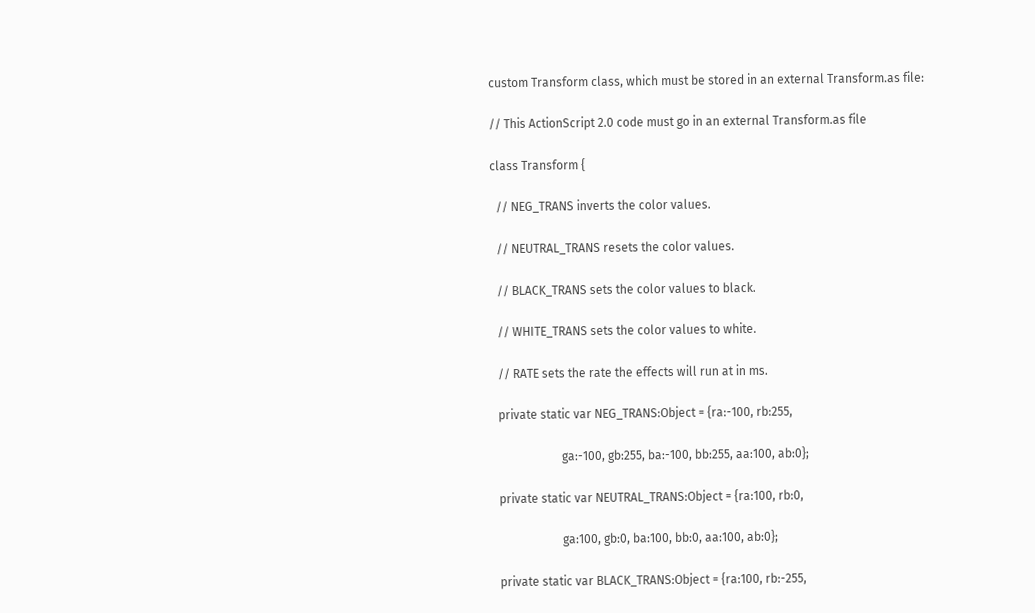custom Transform class, which must be stored in an external Transform.as file:

// This ActionScript 2.0 code must go in an external Transform.as file

class Transform {

  // NEG_TRANS inverts the color values.

  // NEUTRAL_TRANS resets the color values.

  // BLACK_TRANS sets the color values to black.

  // WHITE_TRANS sets the color values to white.

  // RATE sets the rate the effects will run at in ms.

  private static var NEG_TRANS:Object = {ra:-100, rb:255,

                       ga:-100, gb:255, ba:-100, bb:255, aa:100, ab:0};

  private static var NEUTRAL_TRANS:Object = {ra:100, rb:0,

                       ga:100, gb:0, ba:100, bb:0, aa:100, ab:0};

  private static var BLACK_TRANS:Object = {ra:100, rb:-255,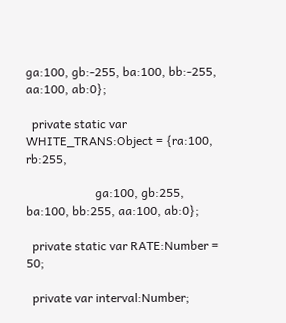ga:100, gb:-255, ba:100, bb:-255, aa:100, ab:0};

  private static var WHITE_TRANS:Object = {ra:100, rb:255,

                       ga:100, gb:255, ba:100, bb:255, aa:100, ab:0};

  private static var RATE:Number = 50;

  private var interval:Number;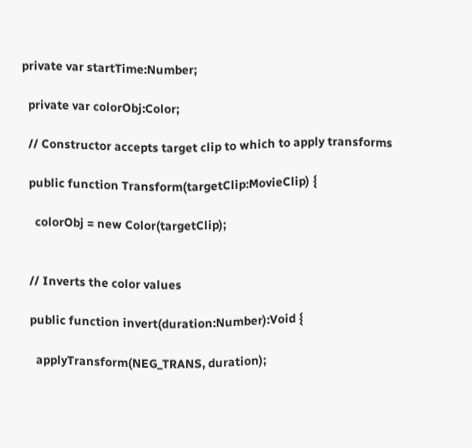private var startTime:Number;

  private var colorObj:Color;

  // Constructor accepts target clip to which to apply transforms

  public function Transform(targetClip:MovieClip) {

    colorObj = new Color(targetClip);


  // Inverts the color values

  public function invert(duration:Number):Void {

    applyTransform(NEG_TRANS, duration);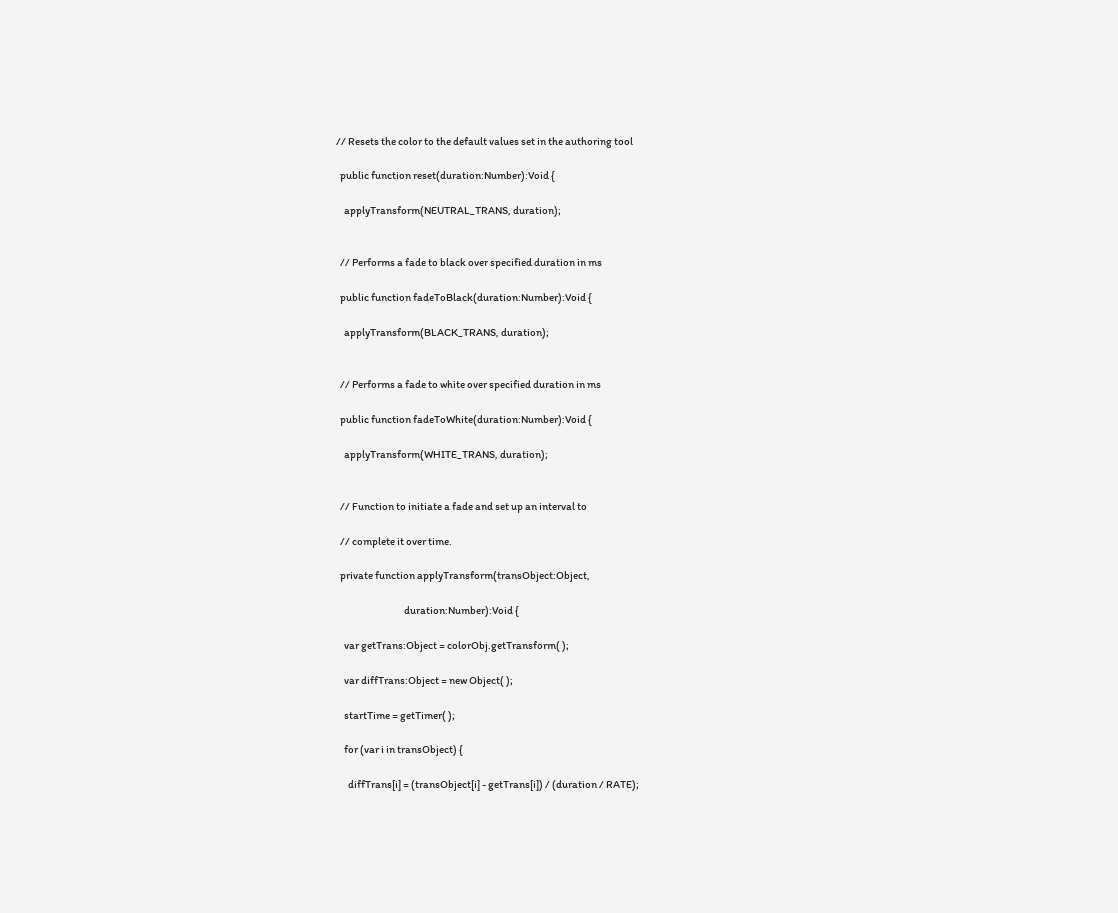// Resets the color to the default values set in the authoring tool

  public function reset(duration:Number):Void {

    applyTransform(NEUTRAL_TRANS, duration);


  // Performs a fade to black over specified duration in ms

  public function fadeToBlack(duration:Number):Void {

    applyTransform(BLACK_TRANS, duration);


  // Performs a fade to white over specified duration in ms

  public function fadeToWhite(duration:Number):Void {

    applyTransform(WHITE_TRANS, duration);


  // Function to initiate a fade and set up an interval to

  // complete it over time.

  private function applyTransform(transObject:Object,

                                  duration:Number):Void {

    var getTrans:Object = colorObj.getTransform( );

    var diffTrans:Object = new Object( );

    startTime = getTimer( );

    for (var i in transObject) {

      diffTrans[i] = (transObject[i] - getTrans[i]) / (duration / RATE);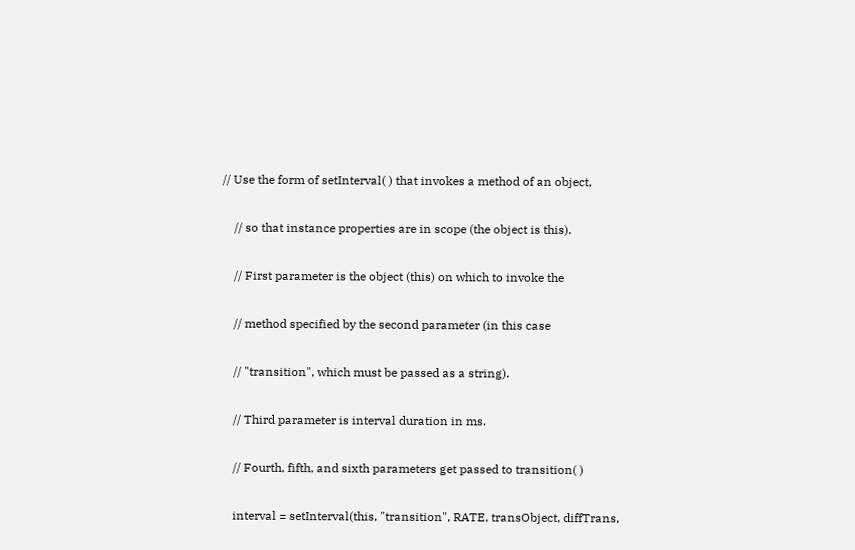// Use the form of setInterval( ) that invokes a method of an object,

    // so that instance properties are in scope (the object is this).

    // First parameter is the object (this) on which to invoke the

    // method specified by the second parameter (in this case

    // "transition", which must be passed as a string).

    // Third parameter is interval duration in ms.

    // Fourth, fifth, and sixth parameters get passed to transition( )

    interval = setInterval(this, "transition", RATE, transObject, diffTrans,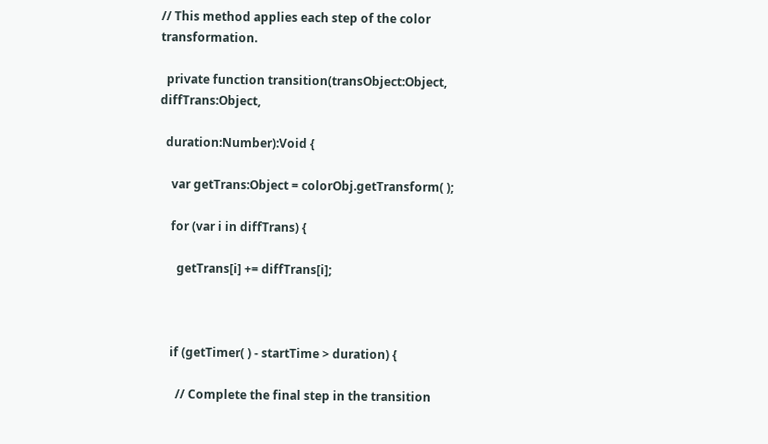// This method applies each step of the color transformation.

  private function transition(transObject:Object, diffTrans:Object,

  duration:Number):Void {

    var getTrans:Object = colorObj.getTransform( );

    for (var i in diffTrans) {

      getTrans[i] += diffTrans[i];



    if (getTimer( ) - startTime > duration) {

      // Complete the final step in the transition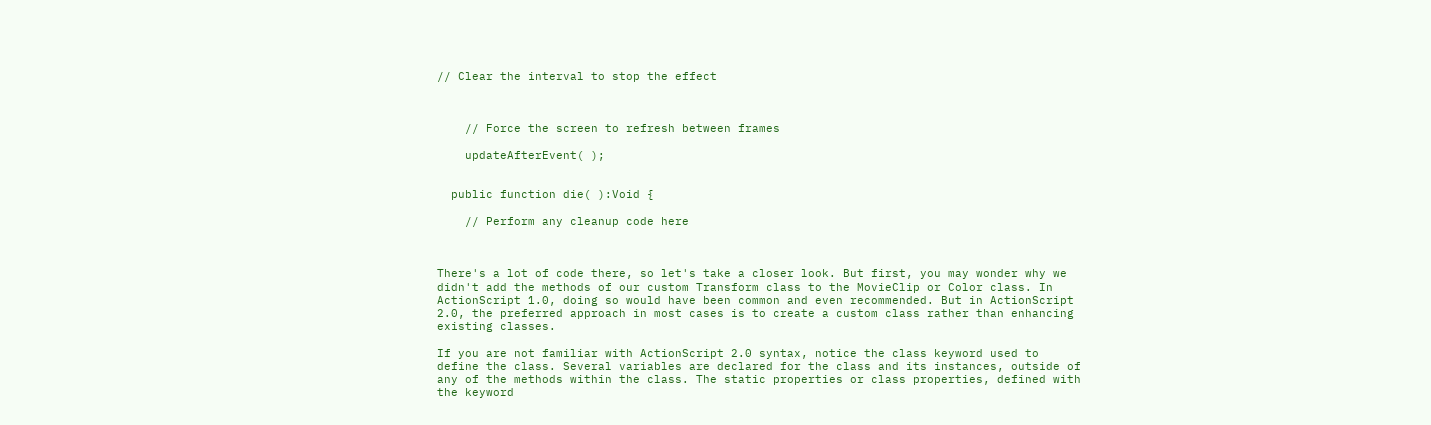// Clear the interval to stop the effect



    // Force the screen to refresh between frames

    updateAfterEvent( );


  public function die( ):Void {

    // Perform any cleanup code here



There's a lot of code there, so let's take a closer look. But first, you may wonder why we didn't add the methods of our custom Transform class to the MovieClip or Color class. In ActionScript 1.0, doing so would have been common and even recommended. But in ActionScript 2.0, the preferred approach in most cases is to create a custom class rather than enhancing existing classes.

If you are not familiar with ActionScript 2.0 syntax, notice the class keyword used to define the class. Several variables are declared for the class and its instances, outside of any of the methods within the class. The static properties or class properties, defined with the keyword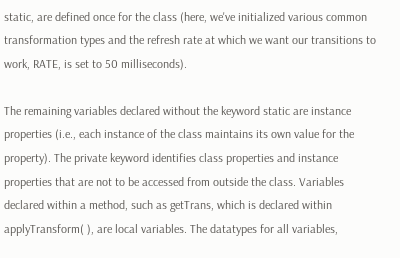static, are defined once for the class (here, we've initialized various common transformation types and the refresh rate at which we want our transitions to work, RATE, is set to 50 milliseconds).

The remaining variables declared without the keyword static are instance properties (i.e., each instance of the class maintains its own value for the property). The private keyword identifies class properties and instance properties that are not to be accessed from outside the class. Variables declared within a method, such as getTrans, which is declared within applyTransform( ), are local variables. The datatypes for all variables,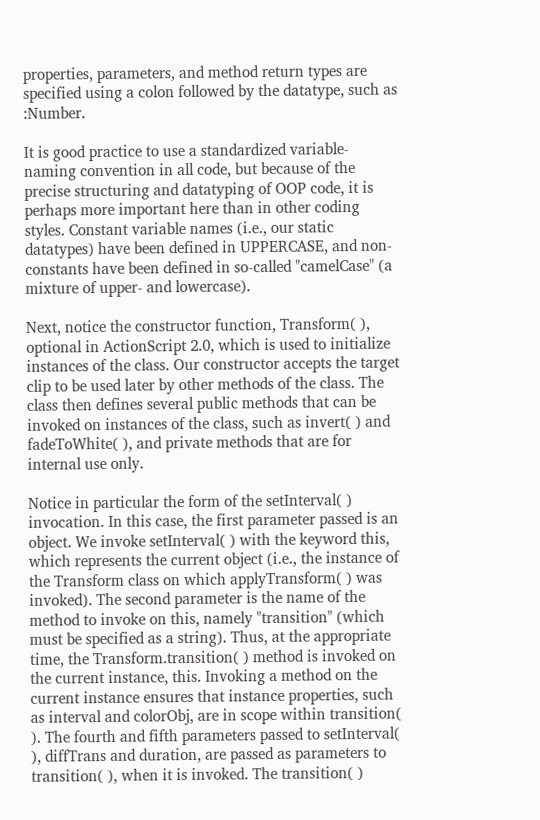properties, parameters, and method return types are specified using a colon followed by the datatype, such as :Number.

It is good practice to use a standardized variable-naming convention in all code, but because of the precise structuring and datatyping of OOP code, it is perhaps more important here than in other coding styles. Constant variable names (i.e., our static datatypes) have been defined in UPPERCASE, and non-constants have been defined in so-called "camelCase" (a mixture of upper- and lowercase).

Next, notice the constructor function, Transform( ), optional in ActionScript 2.0, which is used to initialize instances of the class. Our constructor accepts the target clip to be used later by other methods of the class. The class then defines several public methods that can be invoked on instances of the class, such as invert( ) and fadeToWhite( ), and private methods that are for internal use only.

Notice in particular the form of the setInterval( ) invocation. In this case, the first parameter passed is an object. We invoke setInterval( ) with the keyword this, which represents the current object (i.e., the instance of the Transform class on which applyTransform( ) was invoked). The second parameter is the name of the method to invoke on this, namely "transition" (which must be specified as a string). Thus, at the appropriate time, the Transform.transition( ) method is invoked on the current instance, this. Invoking a method on the current instance ensures that instance properties, such as interval and colorObj, are in scope within transition( ). The fourth and fifth parameters passed to setInterval( ), diffTrans and duration, are passed as parameters to transition( ), when it is invoked. The transition( )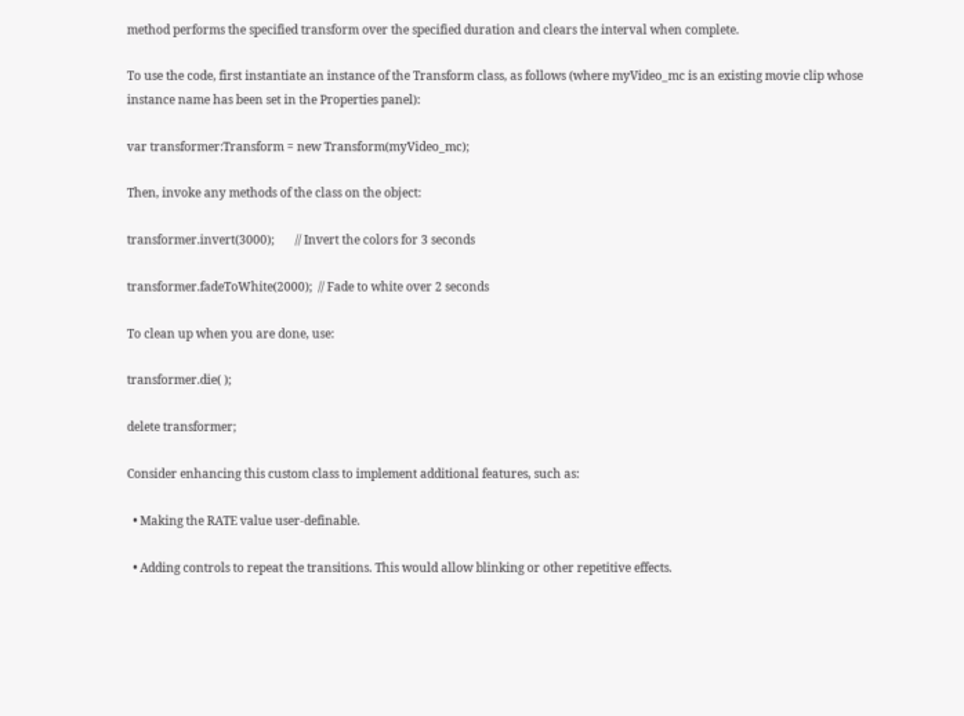method performs the specified transform over the specified duration and clears the interval when complete.

To use the code, first instantiate an instance of the Transform class, as follows (where myVideo_mc is an existing movie clip whose instance name has been set in the Properties panel):

var transformer:Transform = new Transform(myVideo_mc);

Then, invoke any methods of the class on the object:

transformer.invert(3000);       // Invert the colors for 3 seconds

transformer.fadeToWhite(2000);  // Fade to white over 2 seconds

To clean up when you are done, use:

transformer.die( );

delete transformer;

Consider enhancing this custom class to implement additional features, such as:

  • Making the RATE value user-definable.

  • Adding controls to repeat the transitions. This would allow blinking or other repetitive effects.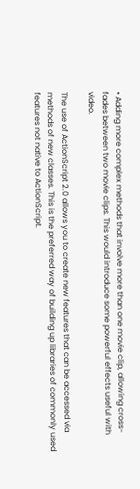• Adding more complex methods that involve more than one movie clip, allowing cross-fades between two movie clips. This would introduce some powerful effects useful with video.

The use of ActionScript 2.0 allows you to create new features that can be accessed via methods of new classes. This is the preferred way of building up libraries of commonly used features not native to ActionScript.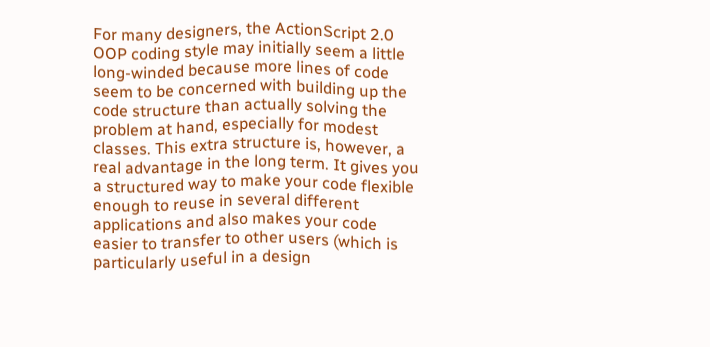For many designers, the ActionScript 2.0 OOP coding style may initially seem a little long-winded because more lines of code seem to be concerned with building up the code structure than actually solving the problem at hand, especially for modest classes. This extra structure is, however, a real advantage in the long term. It gives you a structured way to make your code flexible enough to reuse in several different applications and also makes your code easier to transfer to other users (which is particularly useful in a design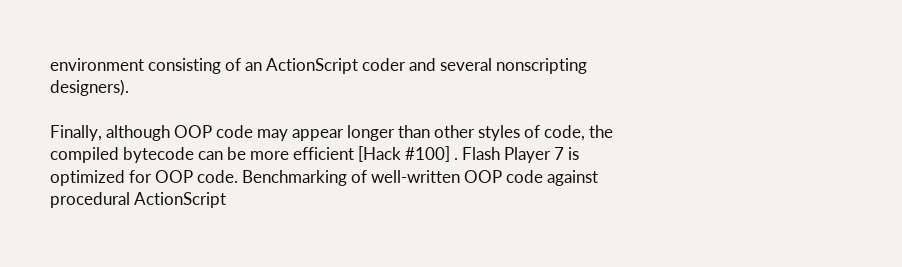environment consisting of an ActionScript coder and several nonscripting designers).

Finally, although OOP code may appear longer than other styles of code, the compiled bytecode can be more efficient [Hack #100] . Flash Player 7 is optimized for OOP code. Benchmarking of well-written OOP code against procedural ActionScript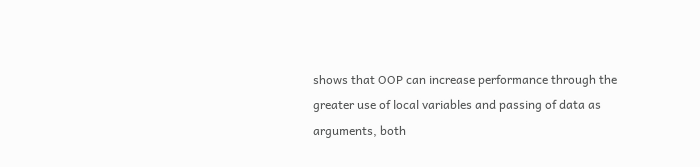shows that OOP can increase performance through the greater use of local variables and passing of data as arguments, both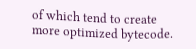of which tend to create more optimized bytecode.